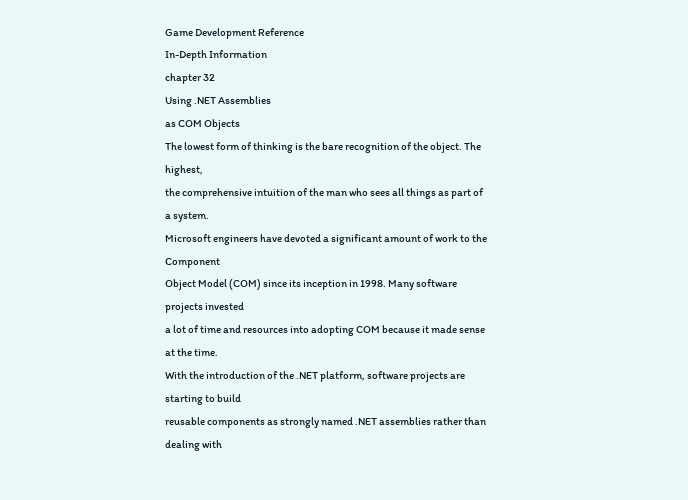Game Development Reference
In-Depth Information
chapter 32
Using .NET Assemblies
as COM Objects
The lowest form of thinking is the bare recognition of the object. The highest,
the comprehensive intuition of the man who sees all things as part of a system.
Microsoft engineers have devoted a significant amount of work to the Component
Object Model (COM) since its inception in 1998. Many software projects invested
a lot of time and resources into adopting COM because it made sense at the time.
With the introduction of the .NET platform, software projects are starting to build
reusable components as strongly named .NET assemblies rather than dealing with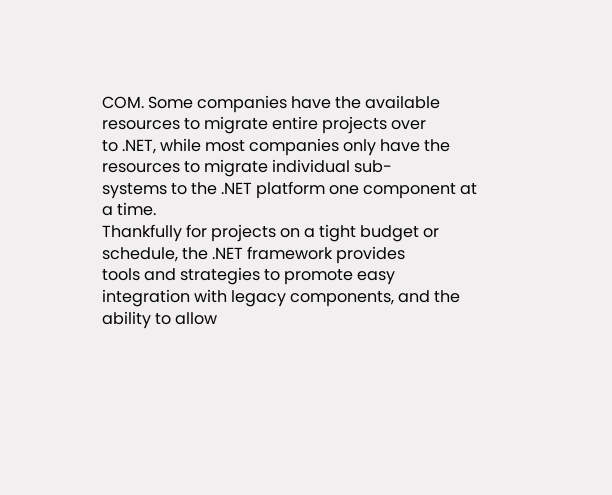COM. Some companies have the available resources to migrate entire projects over
to .NET, while most companies only have the resources to migrate individual sub-
systems to the .NET platform one component at a time.
Thankfully for projects on a tight budget or schedule, the .NET framework provides
tools and strategies to promote easy integration with legacy components, and the
ability to allow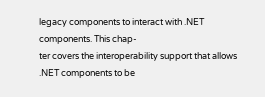legacy components to interact with .NET components. This chap-
ter covers the interoperability support that allows .NET components to be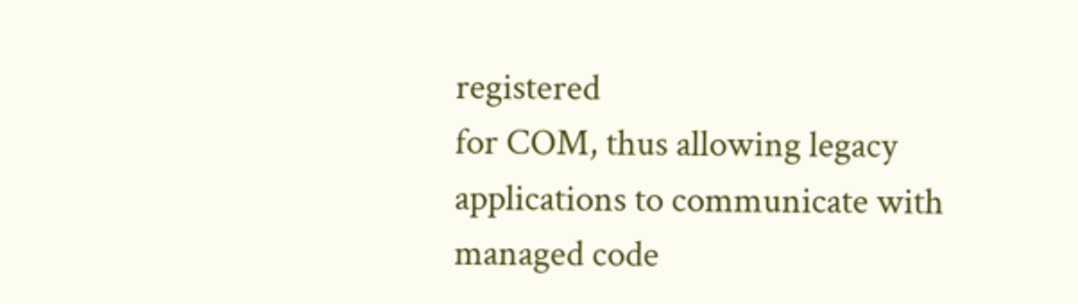registered
for COM, thus allowing legacy applications to communicate with managed code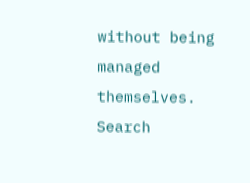without being managed themselves.
Search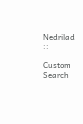Nedrilad ::

Custom Search